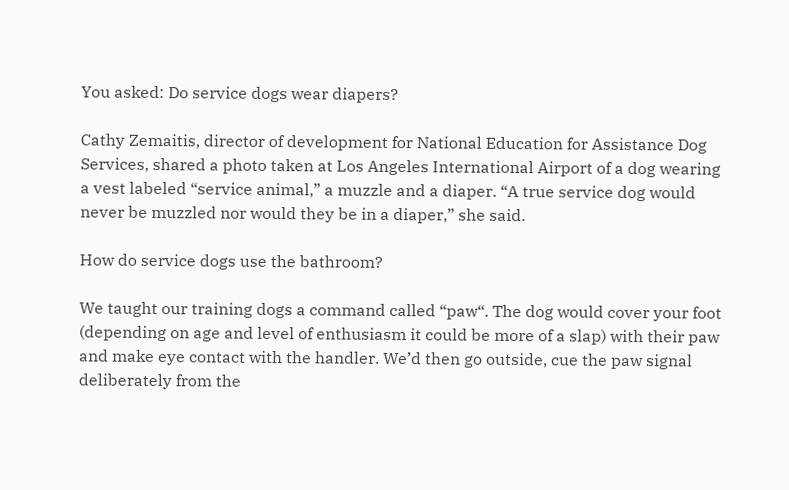You asked: Do service dogs wear diapers?

Cathy Zemaitis, director of development for National Education for Assistance Dog Services, shared a photo taken at Los Angeles International Airport of a dog wearing a vest labeled “service animal,” a muzzle and a diaper. “A true service dog would never be muzzled nor would they be in a diaper,” she said.

How do service dogs use the bathroom?

We taught our training dogs a command called “paw“. The dog would cover your foot (depending on age and level of enthusiasm it could be more of a slap) with their paw and make eye contact with the handler. We’d then go outside, cue the paw signal deliberately from the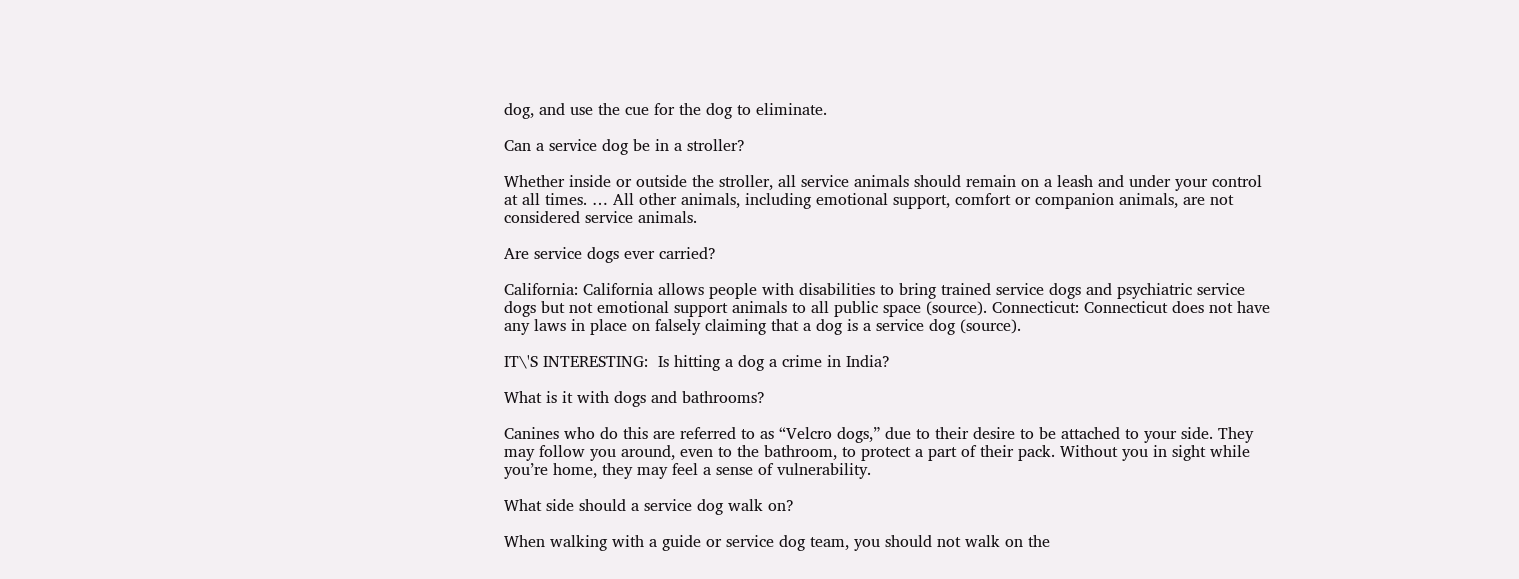dog, and use the cue for the dog to eliminate.

Can a service dog be in a stroller?

Whether inside or outside the stroller, all service animals should remain on a leash and under your control at all times. … All other animals, including emotional support, comfort or companion animals, are not considered service animals.

Are service dogs ever carried?

California: California allows people with disabilities to bring trained service dogs and psychiatric service dogs but not emotional support animals to all public space (source). Connecticut: Connecticut does not have any laws in place on falsely claiming that a dog is a service dog (source).

IT\'S INTERESTING:  Is hitting a dog a crime in India?

What is it with dogs and bathrooms?

Canines who do this are referred to as “Velcro dogs,” due to their desire to be attached to your side. They may follow you around, even to the bathroom, to protect a part of their pack. Without you in sight while you’re home, they may feel a sense of vulnerability.

What side should a service dog walk on?

When walking with a guide or service dog team, you should not walk on the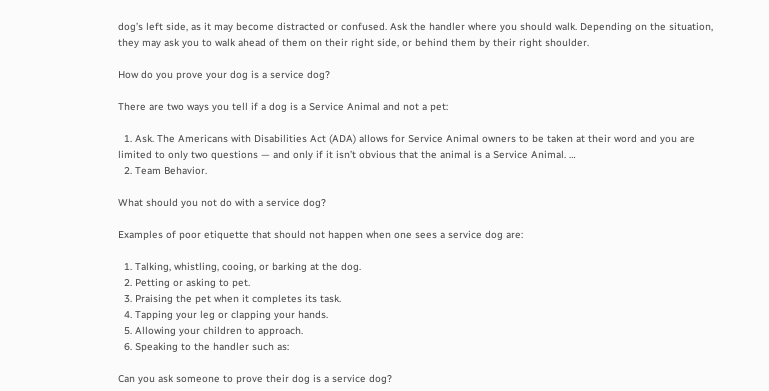dog’s left side, as it may become distracted or confused. Ask the handler where you should walk. Depending on the situation, they may ask you to walk ahead of them on their right side, or behind them by their right shoulder.

How do you prove your dog is a service dog?

There are two ways you tell if a dog is a Service Animal and not a pet:

  1. Ask. The Americans with Disabilities Act (ADA) allows for Service Animal owners to be taken at their word and you are limited to only two questions — and only if it isn’t obvious that the animal is a Service Animal. …
  2. Team Behavior.

What should you not do with a service dog?

Examples of poor etiquette that should not happen when one sees a service dog are:

  1. Talking, whistling, cooing, or barking at the dog.
  2. Petting or asking to pet.
  3. Praising the pet when it completes its task.
  4. Tapping your leg or clapping your hands.
  5. Allowing your children to approach.
  6. Speaking to the handler such as:

Can you ask someone to prove their dog is a service dog?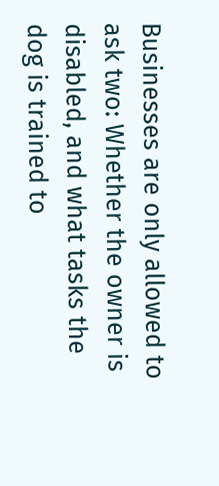Businesses are only allowed to ask two: Whether the owner is disabled, and what tasks the dog is trained to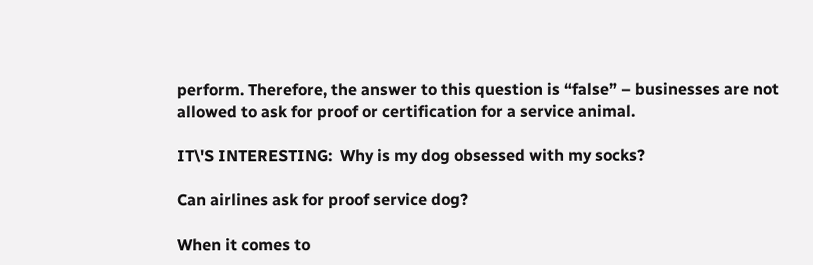perform. Therefore, the answer to this question is “false” – businesses are not allowed to ask for proof or certification for a service animal.

IT\'S INTERESTING:  Why is my dog obsessed with my socks?

Can airlines ask for proof service dog?

When it comes to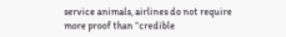service animals, airlines do not require more proof than “credible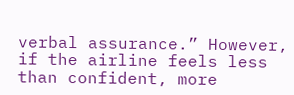verbal assurance.” However, if the airline feels less than confident, more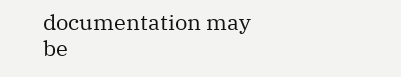documentation may be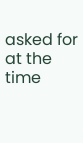asked for at the time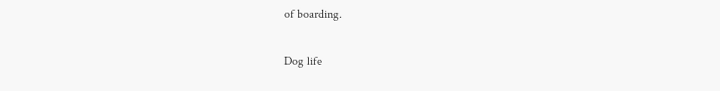of boarding.

Dog life